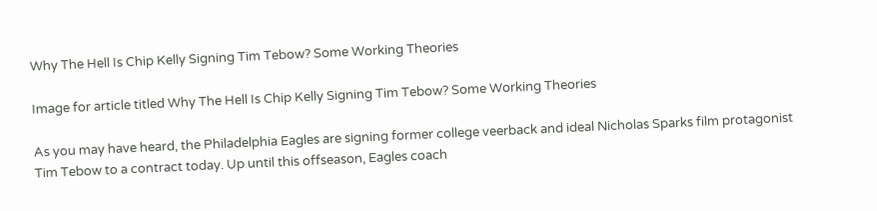Why The Hell Is Chip Kelly Signing Tim Tebow? Some Working Theories

Image for article titled Why The Hell Is Chip Kelly Signing Tim Tebow? Some Working Theories

As you may have heard, the Philadelphia Eagles are signing former college veerback and ideal Nicholas Sparks film protagonist Tim Tebow to a contract today. Up until this offseason, Eagles coach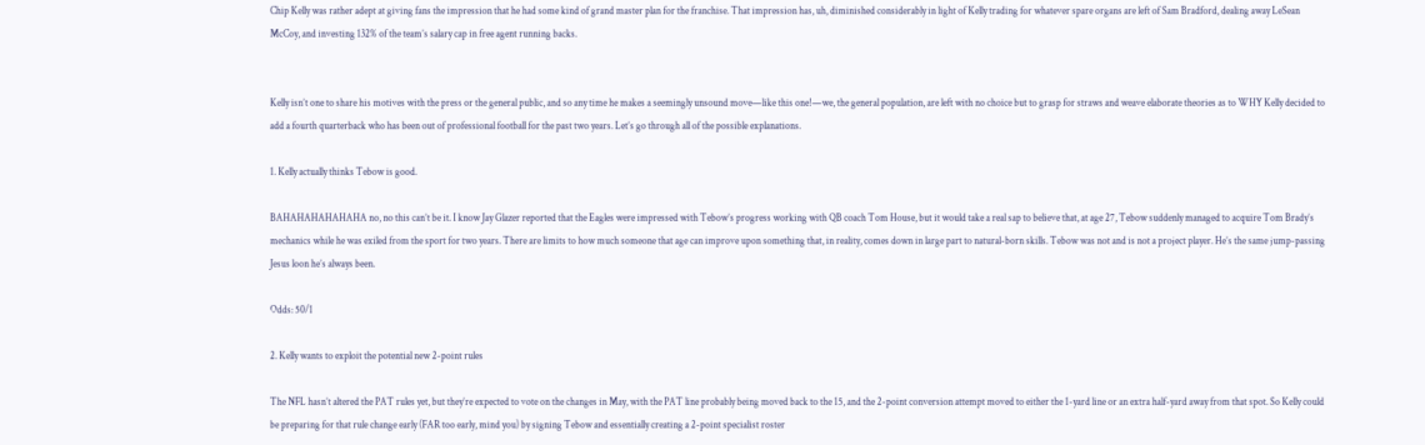Chip Kelly was rather adept at giving fans the impression that he had some kind of grand master plan for the franchise. That impression has, uh, diminished considerably in light of Kelly trading for whatever spare organs are left of Sam Bradford, dealing away LeSean McCoy, and investing 132% of the team’s salary cap in free agent running backs.


Kelly isn’t one to share his motives with the press or the general public, and so any time he makes a seemingly unsound move—like this one!—we, the general population, are left with no choice but to grasp for straws and weave elaborate theories as to WHY Kelly decided to add a fourth quarterback who has been out of professional football for the past two years. Let’s go through all of the possible explanations.

1. Kelly actually thinks Tebow is good.

BAHAHAHAHAHAHA no, no this can’t be it. I know Jay Glazer reported that the Eagles were impressed with Tebow’s progress working with QB coach Tom House, but it would take a real sap to believe that, at age 27, Tebow suddenly managed to acquire Tom Brady’s mechanics while he was exiled from the sport for two years. There are limits to how much someone that age can improve upon something that, in reality, comes down in large part to natural-born skills. Tebow was not and is not a project player. He’s the same jump-passing Jesus loon he’s always been.

Odds: 50/1

2. Kelly wants to exploit the potential new 2-point rules

The NFL hasn’t altered the PAT rules yet, but they’re expected to vote on the changes in May, with the PAT line probably being moved back to the 15, and the 2-point conversion attempt moved to either the 1-yard line or an extra half-yard away from that spot. So Kelly could be preparing for that rule change early (FAR too early, mind you) by signing Tebow and essentially creating a 2-point specialist roster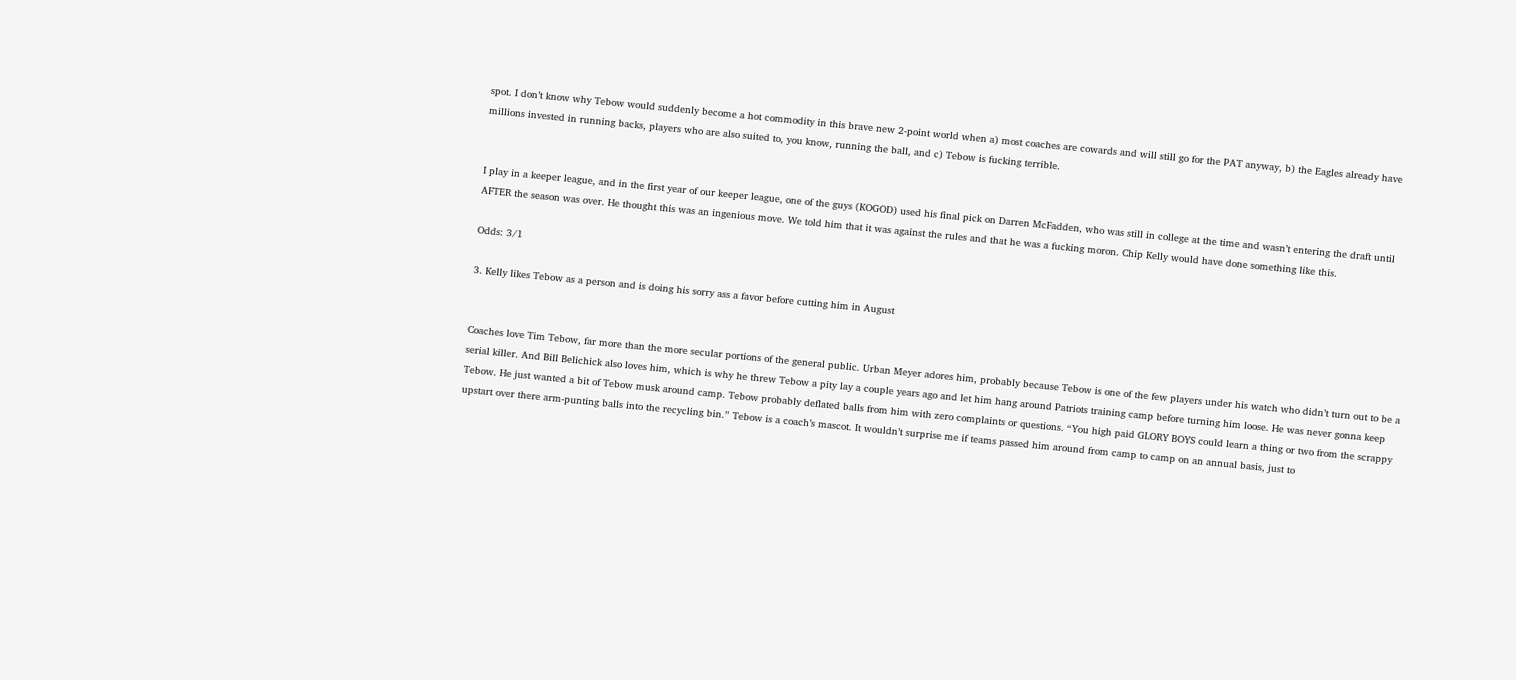spot. I don’t know why Tebow would suddenly become a hot commodity in this brave new 2-point world when a) most coaches are cowards and will still go for the PAT anyway, b) the Eagles already have millions invested in running backs, players who are also suited to, you know, running the ball, and c) Tebow is fucking terrible.


I play in a keeper league, and in the first year of our keeper league, one of the guys (KOGOD) used his final pick on Darren McFadden, who was still in college at the time and wasn’t entering the draft until AFTER the season was over. He thought this was an ingenious move. We told him that it was against the rules and that he was a fucking moron. Chip Kelly would have done something like this.

Odds: 3/1

3. Kelly likes Tebow as a person and is doing his sorry ass a favor before cutting him in August


Coaches love Tim Tebow, far more than the more secular portions of the general public. Urban Meyer adores him, probably because Tebow is one of the few players under his watch who didn’t turn out to be a serial killer. And Bill Belichick also loves him, which is why he threw Tebow a pity lay a couple years ago and let him hang around Patriots training camp before turning him loose. He was never gonna keep Tebow. He just wanted a bit of Tebow musk around camp. Tebow probably deflated balls from him with zero complaints or questions. “You high paid GLORY BOYS could learn a thing or two from the scrappy upstart over there arm-punting balls into the recycling bin.” Tebow is a coach’s mascot. It wouldn’t surprise me if teams passed him around from camp to camp on an annual basis, just to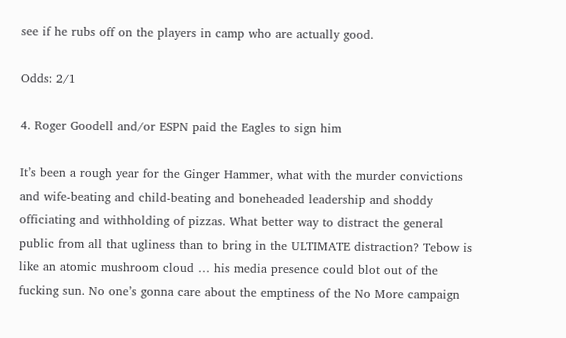see if he rubs off on the players in camp who are actually good.

Odds: 2/1

4. Roger Goodell and/or ESPN paid the Eagles to sign him

It’s been a rough year for the Ginger Hammer, what with the murder convictions and wife-beating and child-beating and boneheaded leadership and shoddy officiating and withholding of pizzas. What better way to distract the general public from all that ugliness than to bring in the ULTIMATE distraction? Tebow is like an atomic mushroom cloud … his media presence could blot out of the fucking sun. No one’s gonna care about the emptiness of the No More campaign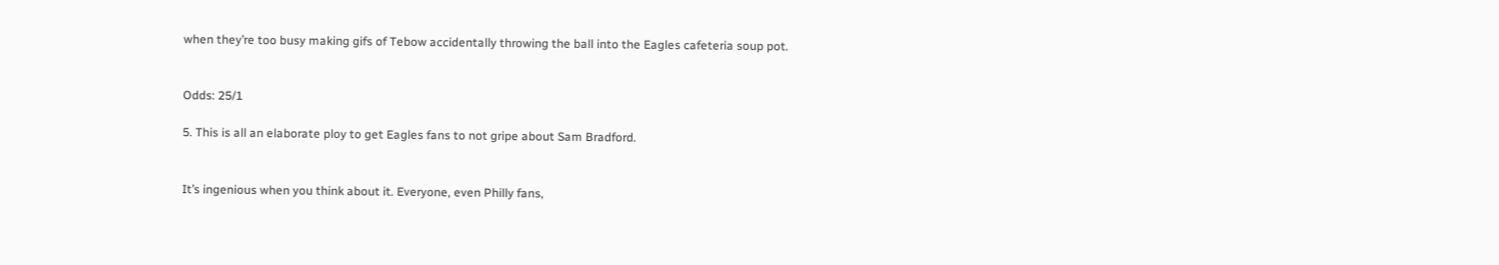when they’re too busy making gifs of Tebow accidentally throwing the ball into the Eagles cafeteria soup pot.


Odds: 25/1

5. This is all an elaborate ploy to get Eagles fans to not gripe about Sam Bradford.


It’s ingenious when you think about it. Everyone, even Philly fans,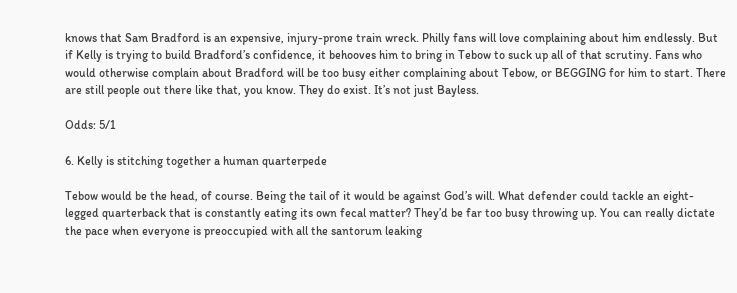knows that Sam Bradford is an expensive, injury-prone train wreck. Philly fans will love complaining about him endlessly. But if Kelly is trying to build Bradford’s confidence, it behooves him to bring in Tebow to suck up all of that scrutiny. Fans who would otherwise complain about Bradford will be too busy either complaining about Tebow, or BEGGING for him to start. There are still people out there like that, you know. They do exist. It’s not just Bayless.

Odds: 5/1

6. Kelly is stitching together a human quarterpede

Tebow would be the head, of course. Being the tail of it would be against God’s will. What defender could tackle an eight-legged quarterback that is constantly eating its own fecal matter? They’d be far too busy throwing up. You can really dictate the pace when everyone is preoccupied with all the santorum leaking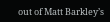out of Matt Barkley’s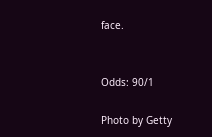face.


Odds: 90/1

Photo by Getty